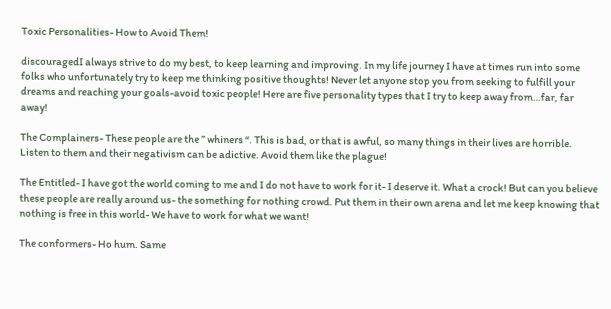Toxic Personalities- How to Avoid Them!

discouragedI always strive to do my best, to keep learning and improving. In my life journey I have at times run into some folks who unfortunately try to keep me thinking positive thoughts! Never let anyone stop you from seeking to fulfill your dreams and reaching your goals-avoid toxic people! Here are five personality types that I try to keep away from…far, far away!

The Complainers- These people are the ” whiners “. This is bad, or that is awful, so many things in their lives are horrible. Listen to them and their negativism can be adictive. Avoid them like the plague!

The Entitled- I have got the world coming to me and I do not have to work for it- I deserve it. What a crock! But can you believe these people are really around us- the something for nothing crowd. Put them in their own arena and let me keep knowing that nothing is free in this world- We have to work for what we want!

The conformers- Ho hum. Same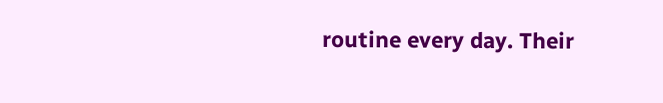routine every day. Their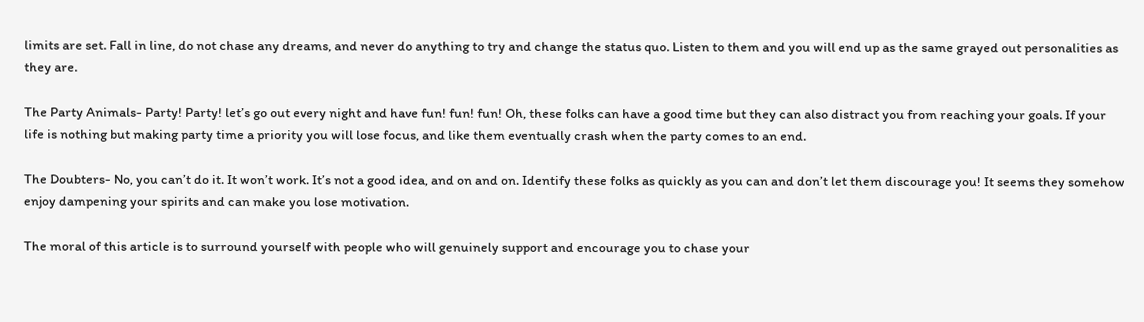limits are set. Fall in line, do not chase any dreams, and never do anything to try and change the status quo. Listen to them and you will end up as the same grayed out personalities as they are.

The Party Animals- Party! Party! let’s go out every night and have fun! fun! fun! Oh, these folks can have a good time but they can also distract you from reaching your goals. If your life is nothing but making party time a priority you will lose focus, and like them eventually crash when the party comes to an end.

The Doubters- No, you can’t do it. It won’t work. It’s not a good idea, and on and on. Identify these folks as quickly as you can and don’t let them discourage you! It seems they somehow enjoy dampening your spirits and can make you lose motivation.

The moral of this article is to surround yourself with people who will genuinely support and encourage you to chase your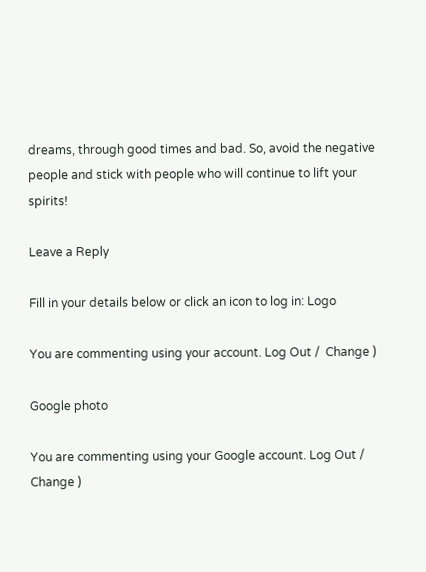dreams, through good times and bad. So, avoid the negative people and stick with people who will continue to lift your spirits!

Leave a Reply

Fill in your details below or click an icon to log in: Logo

You are commenting using your account. Log Out /  Change )

Google photo

You are commenting using your Google account. Log Out /  Change )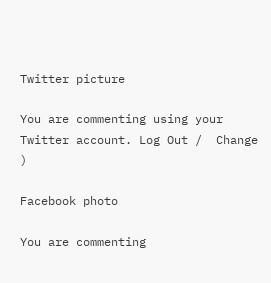Twitter picture

You are commenting using your Twitter account. Log Out /  Change )

Facebook photo

You are commenting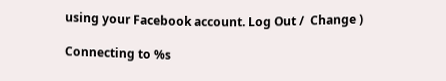using your Facebook account. Log Out /  Change )

Connecting to %s